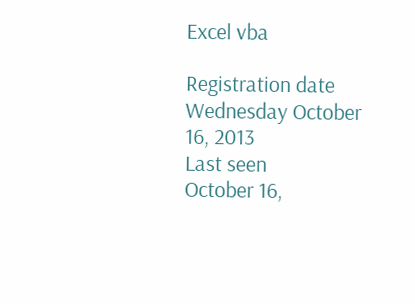Excel vba

Registration date
Wednesday October 16, 2013
Last seen
October 16,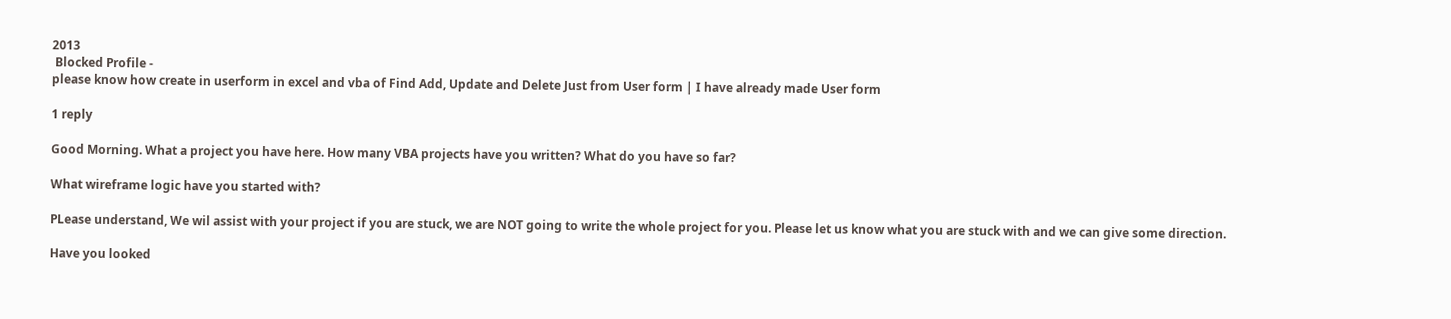2013
 Blocked Profile -
please know how create in userform in excel and vba of Find Add, Update and Delete Just from User form | I have already made User form

1 reply

Good Morning. What a project you have here. How many VBA projects have you written? What do you have so far?

What wireframe logic have you started with?

PLease understand, We wil assist with your project if you are stuck, we are NOT going to write the whole project for you. Please let us know what you are stuck with and we can give some direction.

Have you looked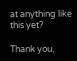at anything like this yet?

Thank you,